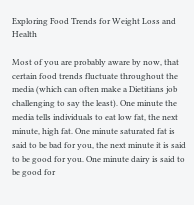Exploring Food Trends for Weight Loss and Health

Most of you are probably aware by now, that certain food trends fluctuate throughout the media (which can often make a Dietitians job challenging to say the least). One minute the media tells individuals to eat low fat, the next minute, high fat. One minute saturated fat is said to be bad for you, the next minute it is said to be good for you. One minute dairy is said to be good for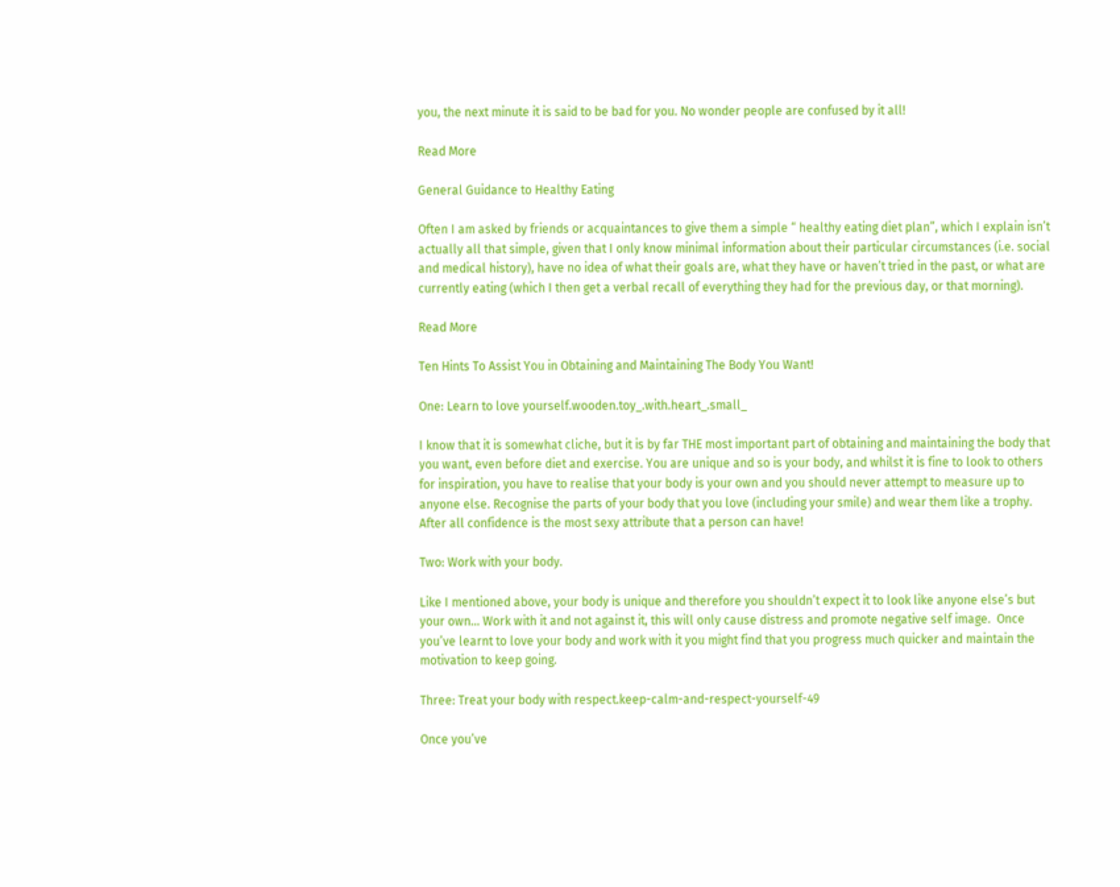you, the next minute it is said to be bad for you. No wonder people are confused by it all!

Read More

General Guidance to Healthy Eating

Often I am asked by friends or acquaintances to give them a simple “ healthy eating diet plan”, which I explain isn’t actually all that simple, given that I only know minimal information about their particular circumstances (i.e. social and medical history), have no idea of what their goals are, what they have or haven’t tried in the past, or what are currently eating (which I then get a verbal recall of everything they had for the previous day, or that morning).

Read More

Ten Hints To Assist You in Obtaining and Maintaining The Body You Want!

One: Learn to love yourself.wooden.toy_.with.heart_.small_

I know that it is somewhat cliche, but it is by far THE most important part of obtaining and maintaining the body that you want, even before diet and exercise. You are unique and so is your body, and whilst it is fine to look to others for inspiration, you have to realise that your body is your own and you should never attempt to measure up to anyone else. Recognise the parts of your body that you love (including your smile) and wear them like a trophy. After all confidence is the most sexy attribute that a person can have!

Two: Work with your body.

Like I mentioned above, your body is unique and therefore you shouldn’t expect it to look like anyone else’s but your own… Work with it and not against it, this will only cause distress and promote negative self image.  Once you’ve learnt to love your body and work with it you might find that you progress much quicker and maintain the  motivation to keep going.

Three: Treat your body with respect.keep-calm-and-respect-yourself-49

Once you’ve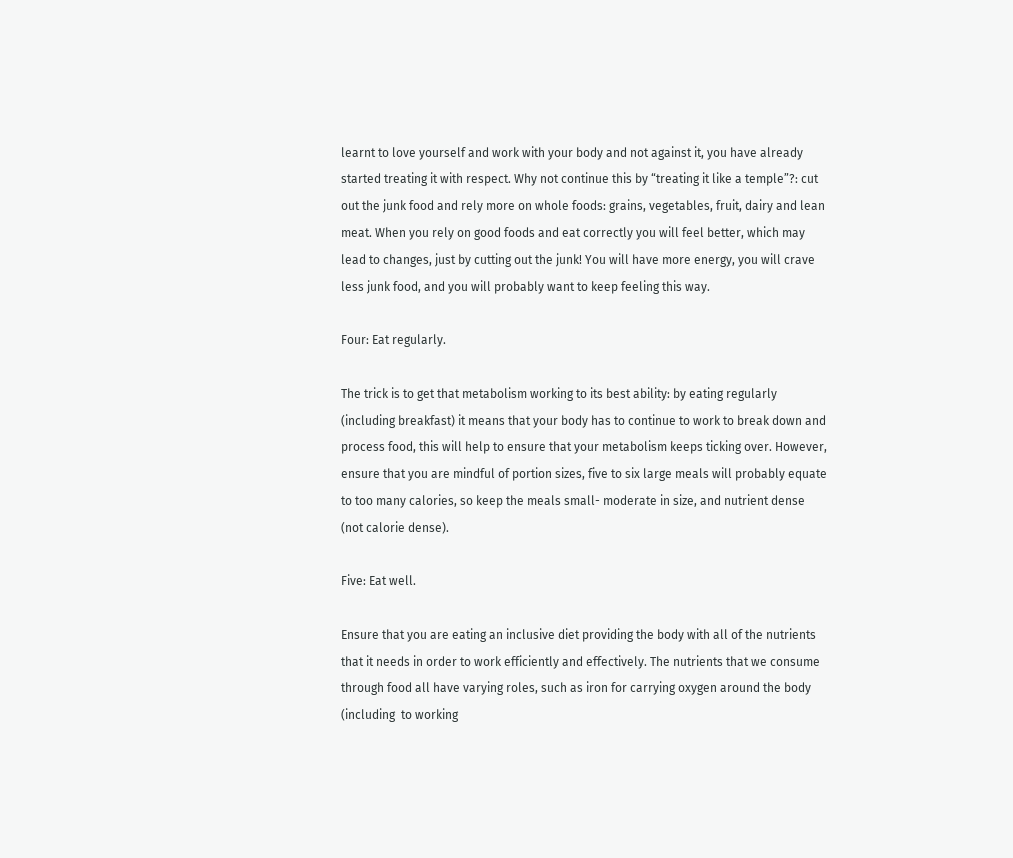learnt to love yourself and work with your body and not against it, you have already started treating it with respect. Why not continue this by “treating it like a temple”?: cut out the junk food and rely more on whole foods: grains, vegetables, fruit, dairy and lean meat. When you rely on good foods and eat correctly you will feel better, which may lead to changes, just by cutting out the junk! You will have more energy, you will crave less junk food, and you will probably want to keep feeling this way.

Four: Eat regularly.

The trick is to get that metabolism working to its best ability: by eating regularly (including breakfast) it means that your body has to continue to work to break down and process food, this will help to ensure that your metabolism keeps ticking over. However, ensure that you are mindful of portion sizes, five to six large meals will probably equate to too many calories, so keep the meals small- moderate in size, and nutrient dense (not calorie dense).

Five: Eat well.

Ensure that you are eating an inclusive diet providing the body with all of the nutrients that it needs in order to work efficiently and effectively. The nutrients that we consume through food all have varying roles, such as iron for carrying oxygen around the body (including  to working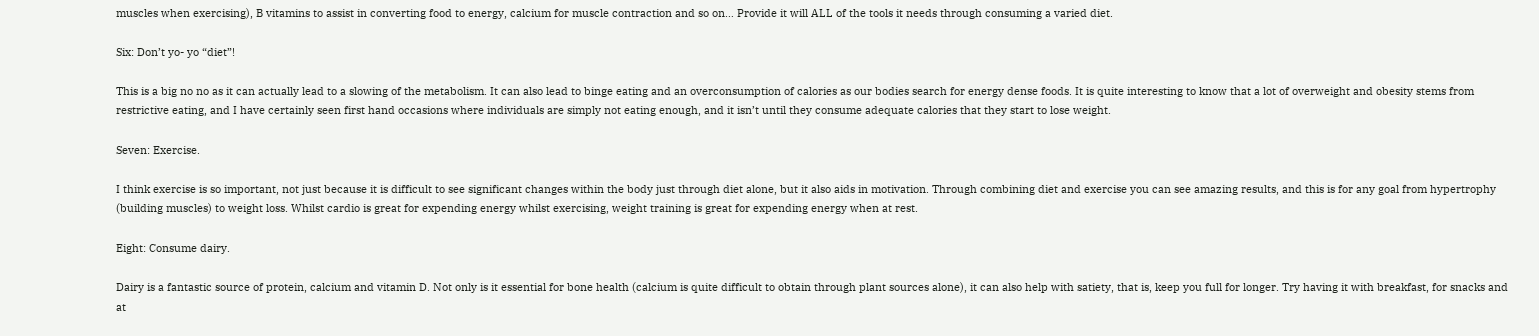muscles when exercising), B vitamins to assist in converting food to energy, calcium for muscle contraction and so on… Provide it will ALL of the tools it needs through consuming a varied diet.

Six: Don’t yo- yo “diet”!

This is a big no no as it can actually lead to a slowing of the metabolism. It can also lead to binge eating and an overconsumption of calories as our bodies search for energy dense foods. It is quite interesting to know that a lot of overweight and obesity stems from restrictive eating, and I have certainly seen first hand occasions where individuals are simply not eating enough, and it isn’t until they consume adequate calories that they start to lose weight.

Seven: Exercise.

I think exercise is so important, not just because it is difficult to see significant changes within the body just through diet alone, but it also aids in motivation. Through combining diet and exercise you can see amazing results, and this is for any goal from hypertrophy (building muscles) to weight loss. Whilst cardio is great for expending energy whilst exercising, weight training is great for expending energy when at rest.

Eight: Consume dairy.

Dairy is a fantastic source of protein, calcium and vitamin D. Not only is it essential for bone health (calcium is quite difficult to obtain through plant sources alone), it can also help with satiety, that is, keep you full for longer. Try having it with breakfast, for snacks and at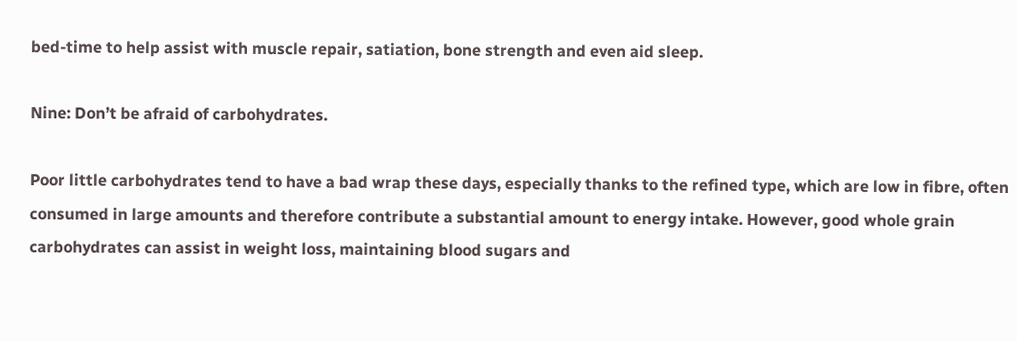bed-time to help assist with muscle repair, satiation, bone strength and even aid sleep.

Nine: Don’t be afraid of carbohydrates.

Poor little carbohydrates tend to have a bad wrap these days, especially thanks to the refined type, which are low in fibre, often consumed in large amounts and therefore contribute a substantial amount to energy intake. However, good whole grain carbohydrates can assist in weight loss, maintaining blood sugars and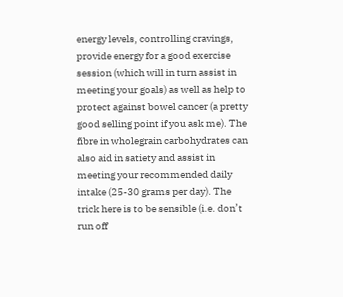energy levels, controlling cravings, provide energy for a good exercise session (which will in turn assist in meeting your goals) as well as help to protect against bowel cancer (a pretty good selling point if you ask me). The fibre in wholegrain carbohydrates can also aid in satiety and assist in meeting your recommended daily intake (25-30 grams per day). The trick here is to be sensible (i.e. don’t run off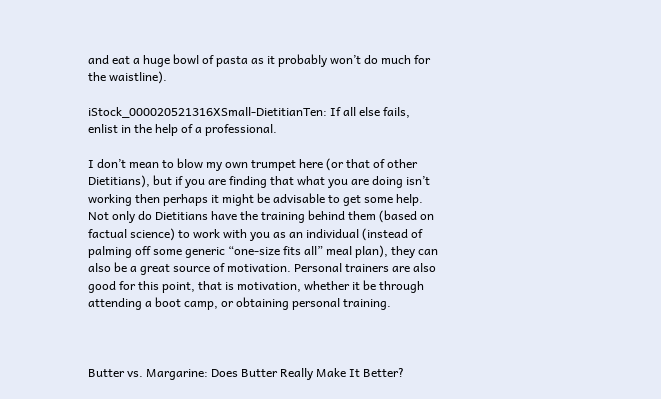and eat a huge bowl of pasta as it probably won’t do much for the waistline).

iStock_000020521316XSmall-DietitianTen: If all else fails, enlist in the help of a professional.

I don’t mean to blow my own trumpet here (or that of other Dietitians), but if you are finding that what you are doing isn’t working then perhaps it might be advisable to get some help. Not only do Dietitians have the training behind them (based on factual science) to work with you as an individual (instead of palming off some generic “one-size fits all” meal plan), they can also be a great source of motivation. Personal trainers are also good for this point, that is motivation, whether it be through attending a boot camp, or obtaining personal training.



Butter vs. Margarine: Does Butter Really Make It Better?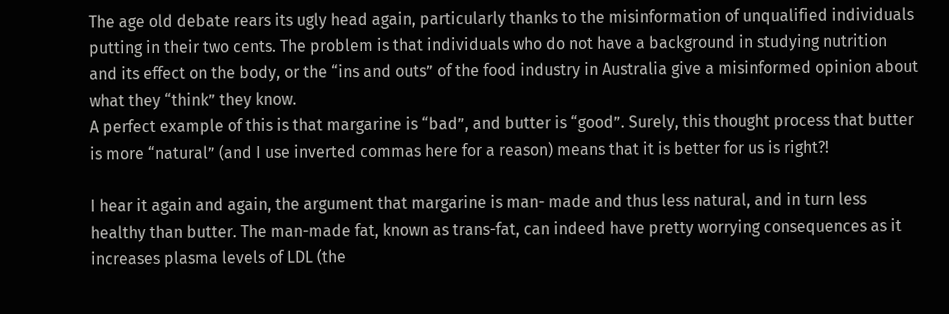The age old debate rears its ugly head again, particularly thanks to the misinformation of unqualified individuals putting in their two cents. The problem is that individuals who do not have a background in studying nutrition and its effect on the body, or the “ins and outs” of the food industry in Australia give a misinformed opinion about what they “think” they know.
A perfect example of this is that margarine is “bad”, and butter is “good”. Surely, this thought process that butter is more “natural” (and I use inverted commas here for a reason) means that it is better for us is right?!

I hear it again and again, the argument that margarine is man- made and thus less natural, and in turn less healthy than butter. The man-made fat, known as trans-fat, can indeed have pretty worrying consequences as it increases plasma levels of LDL (the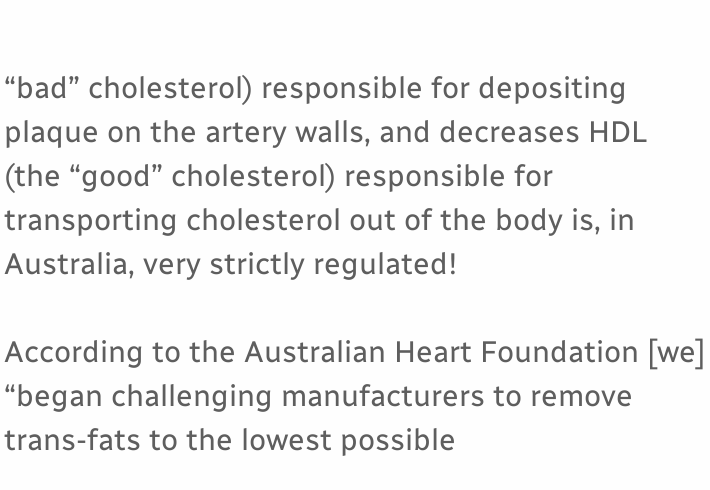“bad” cholesterol) responsible for depositing plaque on the artery walls, and decreases HDL (the “good” cholesterol) responsible for transporting cholesterol out of the body is, in Australia, very strictly regulated!

According to the Australian Heart Foundation [we] “began challenging manufacturers to remove trans-fats to the lowest possible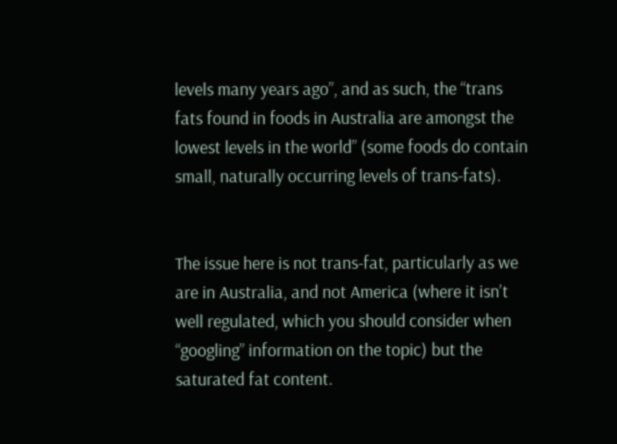levels many years ago”, and as such, the “trans fats found in foods in Australia are amongst the lowest levels in the world” (some foods do contain small, naturally occurring levels of trans-fats).


The issue here is not trans-fat, particularly as we are in Australia, and not America (where it isn’t well regulated, which you should consider when “googling” information on the topic) but the saturated fat content.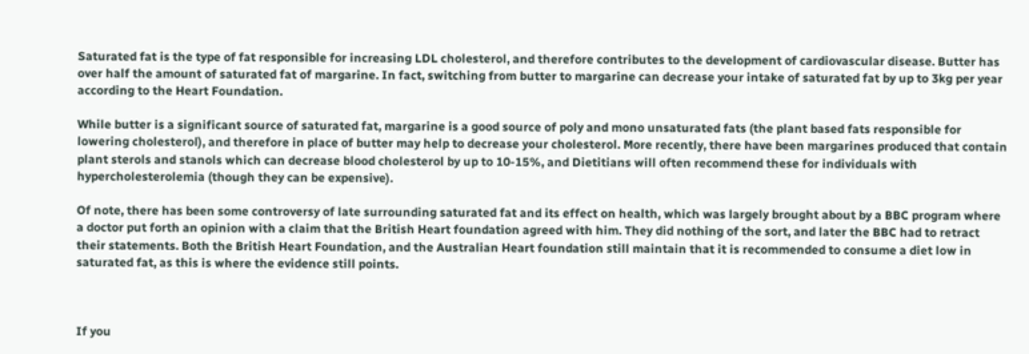Saturated fat is the type of fat responsible for increasing LDL cholesterol, and therefore contributes to the development of cardiovascular disease. Butter has over half the amount of saturated fat of margarine. In fact, switching from butter to margarine can decrease your intake of saturated fat by up to 3kg per year according to the Heart Foundation.

While butter is a significant source of saturated fat, margarine is a good source of poly and mono unsaturated fats (the plant based fats responsible for lowering cholesterol), and therefore in place of butter may help to decrease your cholesterol. More recently, there have been margarines produced that contain plant sterols and stanols which can decrease blood cholesterol by up to 10-15%, and Dietitians will often recommend these for individuals with hypercholesterolemia (though they can be expensive).

Of note, there has been some controversy of late surrounding saturated fat and its effect on health, which was largely brought about by a BBC program where a doctor put forth an opinion with a claim that the British Heart foundation agreed with him. They did nothing of the sort, and later the BBC had to retract their statements. Both the British Heart Foundation, and the Australian Heart foundation still maintain that it is recommended to consume a diet low in saturated fat, as this is where the evidence still points.



If you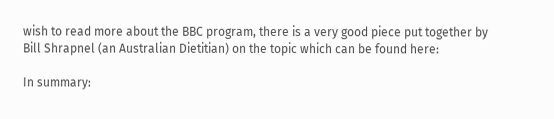wish to read more about the BBC program, there is a very good piece put together by Bill Shrapnel (an Australian Dietitian) on the topic which can be found here:

In summary: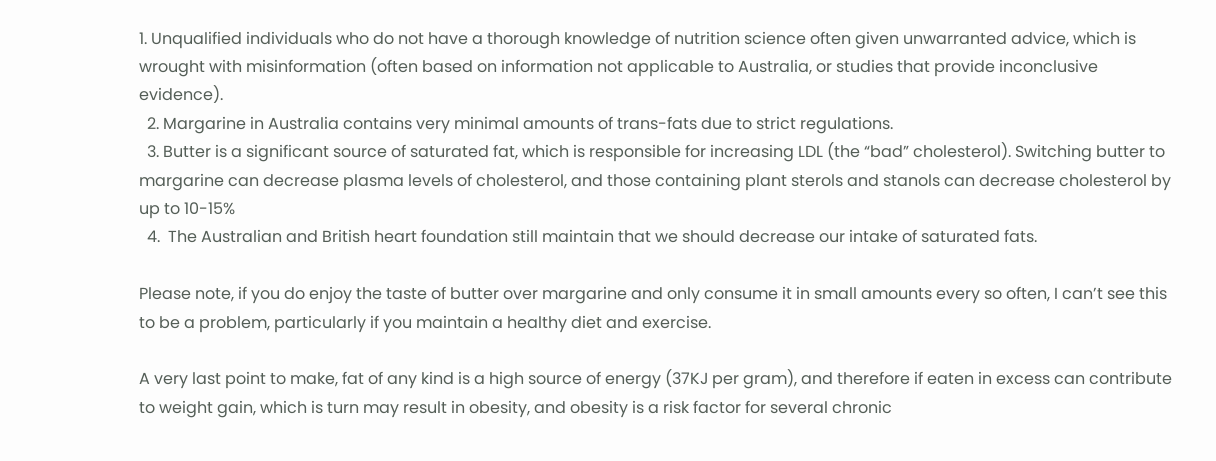1. Unqualified individuals who do not have a thorough knowledge of nutrition science often given unwarranted advice, which is wrought with misinformation (often based on information not applicable to Australia, or studies that provide inconclusive evidence).
  2. Margarine in Australia contains very minimal amounts of trans-fats due to strict regulations.
  3. Butter is a significant source of saturated fat, which is responsible for increasing LDL (the “bad” cholesterol). Switching butter to margarine can decrease plasma levels of cholesterol, and those containing plant sterols and stanols can decrease cholesterol by up to 10-15%
  4.  The Australian and British heart foundation still maintain that we should decrease our intake of saturated fats.

Please note, if you do enjoy the taste of butter over margarine and only consume it in small amounts every so often, I can’t see this to be a problem, particularly if you maintain a healthy diet and exercise.

A very last point to make, fat of any kind is a high source of energy (37KJ per gram), and therefore if eaten in excess can contribute to weight gain, which is turn may result in obesity, and obesity is a risk factor for several chronic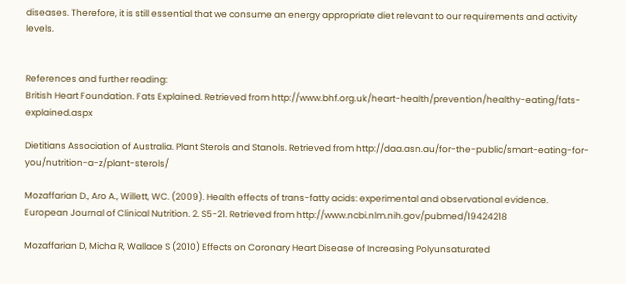diseases. Therefore, it is still essential that we consume an energy appropriate diet relevant to our requirements and activity levels.


References and further reading:
British Heart Foundation. Fats Explained. Retrieved from http://www.bhf.org.uk/heart-health/prevention/healthy-eating/fats-explained.aspx

Dietitians Association of Australia. Plant Sterols and Stanols. Retrieved from http://daa.asn.au/for-the-public/smart-eating-for-you/nutrition-a-z/plant-sterols/

Mozaffarian D., Aro A., Willett, WC. (2009). Health effects of trans-fatty acids: experimental and observational evidence. European Journal of Clinical Nutrition. 2. S5-21. Retrieved from http://www.ncbi.nlm.nih.gov/pubmed/19424218

Mozaffarian D, Micha R, Wallace S (2010) Effects on Coronary Heart Disease of Increasing Polyunsaturated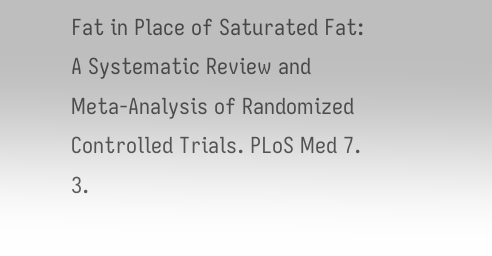Fat in Place of Saturated Fat: A Systematic Review and Meta-Analysis of Randomized Controlled Trials. PLoS Med 7. 3.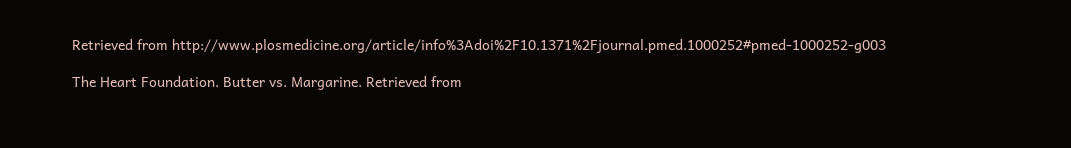Retrieved from http://www.plosmedicine.org/article/info%3Adoi%2F10.1371%2Fjournal.pmed.1000252#pmed-1000252-g003

The Heart Foundation. Butter vs. Margarine. Retrieved from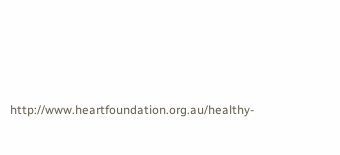http://www.heartfoundation.org.au/healthy-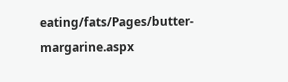eating/fats/Pages/butter-margarine.aspx